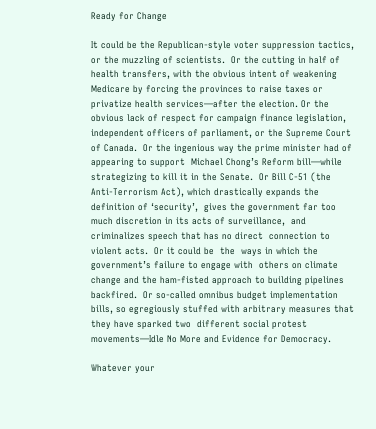Ready for Change

It could be the Republican-style voter suppression tactics, or the muzzling of scientists.  Or the cutting in half of health transfers, with the obvious intent of weakening Medicare by forcing the provinces to raise taxes or privatize health services—after the election. Or the obvious lack of respect for campaign finance legislation, independent officers of parliament, or the Supreme Court of Canada.  Or the ingenious way the prime minister had of appearing to support  Michael Chong’s Reform bill—while strategizing to kill it in the Senate.  Or Bill C-51 (the Anti-Terrorism Act), which drastically expands the definition of ‘security’,  gives the government far too much discretion in its acts of surveillance,  and criminalizes speech that has no direct  connection to violent acts.  Or it could be  the  ways in which the government’s failure to engage with  others on climate change and the ham-fisted approach to building pipelines backfired.  Or so-called omnibus budget implementation bills, so egregiously stuffed with arbitrary measures that they have sparked two  different social protest movements—Idle No More and Evidence for Democracy.

Whatever your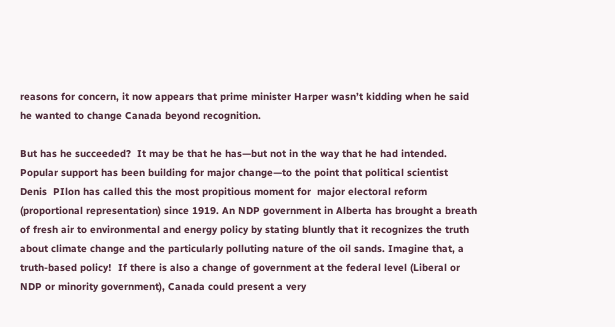reasons for concern, it now appears that prime minister Harper wasn’t kidding when he said he wanted to change Canada beyond recognition.

But has he succeeded?  It may be that he has—but not in the way that he had intended.  Popular support has been building for major change—to the point that political scientist Denis  PIlon has called this the most propitious moment for  major electoral reform (proportional representation) since 1919. An NDP government in Alberta has brought a breath of fresh air to environmental and energy policy by stating bluntly that it recognizes the truth about climate change and the particularly polluting nature of the oil sands. Imagine that, a truth-based policy!  If there is also a change of government at the federal level (Liberal or NDP or minority government), Canada could present a very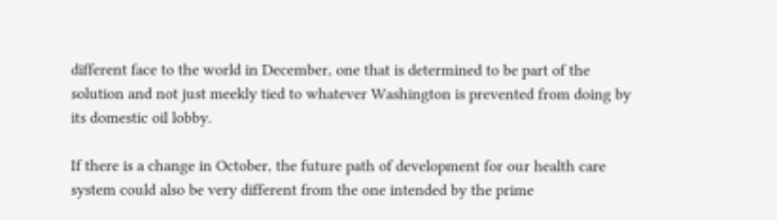different face to the world in December, one that is determined to be part of the solution and not just meekly tied to whatever Washington is prevented from doing by its domestic oil lobby.

If there is a change in October, the future path of development for our health care system could also be very different from the one intended by the prime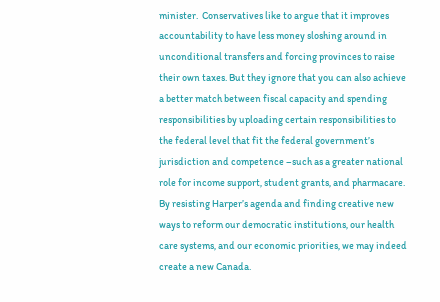minister.  Conservatives like to argue that it improves accountability to have less money sloshing around in unconditional transfers and forcing provinces to raise their own taxes. But they ignore that you can also achieve a better match between fiscal capacity and spending responsibilities by uploading certain responsibilities to the federal level that fit the federal government’s jurisdiction and competence –such as a greater national role for income support, student grants, and pharmacare.  By resisting Harper’s agenda and finding creative new ways to reform our democratic institutions, our health care systems, and our economic priorities, we may indeed create a new Canada.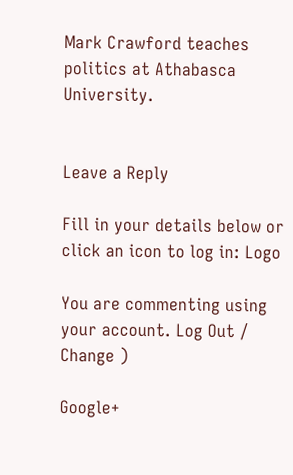Mark Crawford teaches politics at Athabasca University.


Leave a Reply

Fill in your details below or click an icon to log in: Logo

You are commenting using your account. Log Out /  Change )

Google+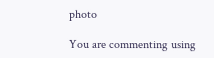photo

You are commenting using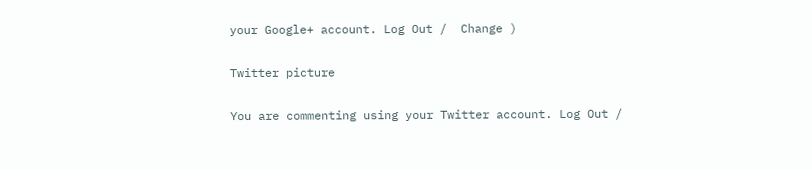your Google+ account. Log Out /  Change )

Twitter picture

You are commenting using your Twitter account. Log Out /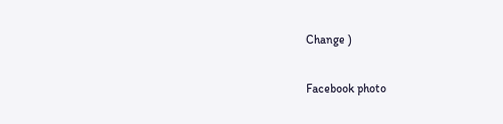Change )

Facebook photo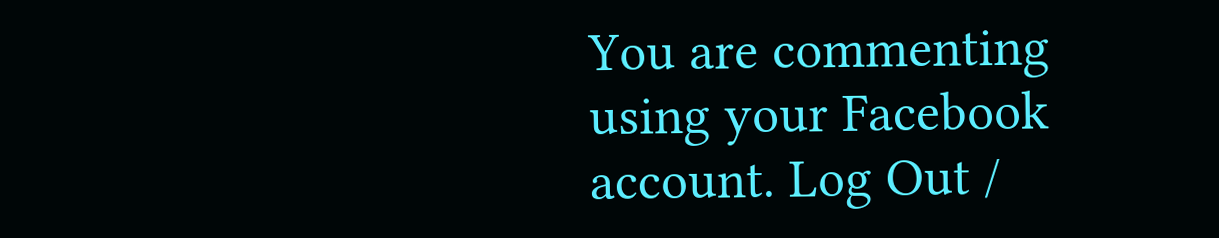You are commenting using your Facebook account. Log Out /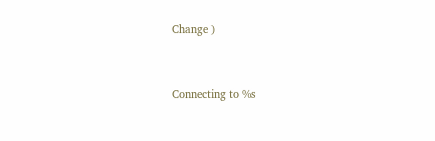Change )


Connecting to %s